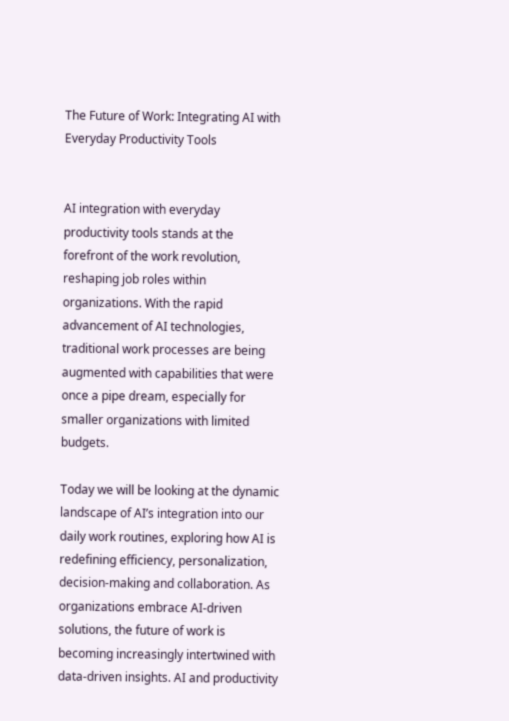The Future of Work: Integrating AI with Everyday Productivity Tools


AI integration with everyday productivity tools stands at the forefront of the work revolution, reshaping job roles within organizations. With the rapid advancement of AI technologies, traditional work processes are being augmented with capabilities that were once a pipe dream, especially for smaller organizations with limited budgets.

Today we will be looking at the dynamic landscape of AI’s integration into our daily work routines, exploring how AI is redefining efficiency, personalization, decision-making and collaboration. As organizations embrace AI-driven solutions, the future of work is becoming increasingly intertwined with data-driven insights. AI and productivity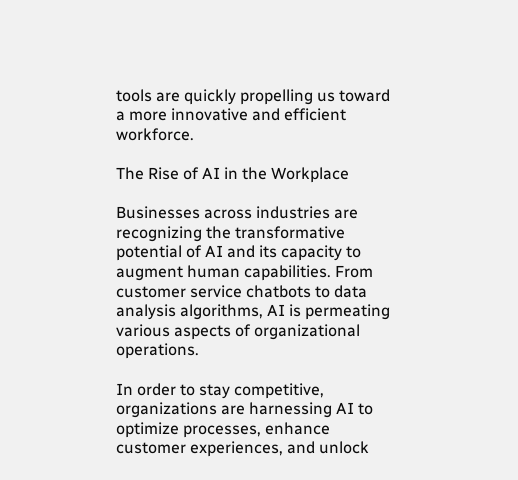tools are quickly propelling us toward a more innovative and efficient workforce.

The Rise of AI in the Workplace

Businesses across industries are recognizing the transformative potential of AI and its capacity to augment human capabilities. From customer service chatbots to data analysis algorithms, AI is permeating various aspects of organizational operations.

In order to stay competitive, organizations are harnessing AI to optimize processes, enhance customer experiences, and unlock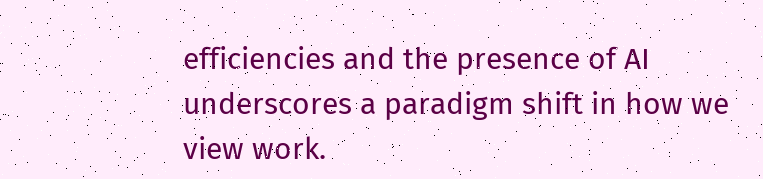efficiencies and the presence of AI underscores a paradigm shift in how we view work.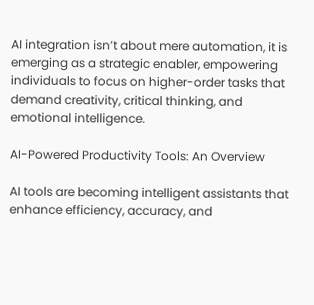AI integration isn’t about mere automation, it is emerging as a strategic enabler, empowering individuals to focus on higher-order tasks that demand creativity, critical thinking, and emotional intelligence.

AI-Powered Productivity Tools: An Overview

AI tools are becoming intelligent assistants that enhance efficiency, accuracy, and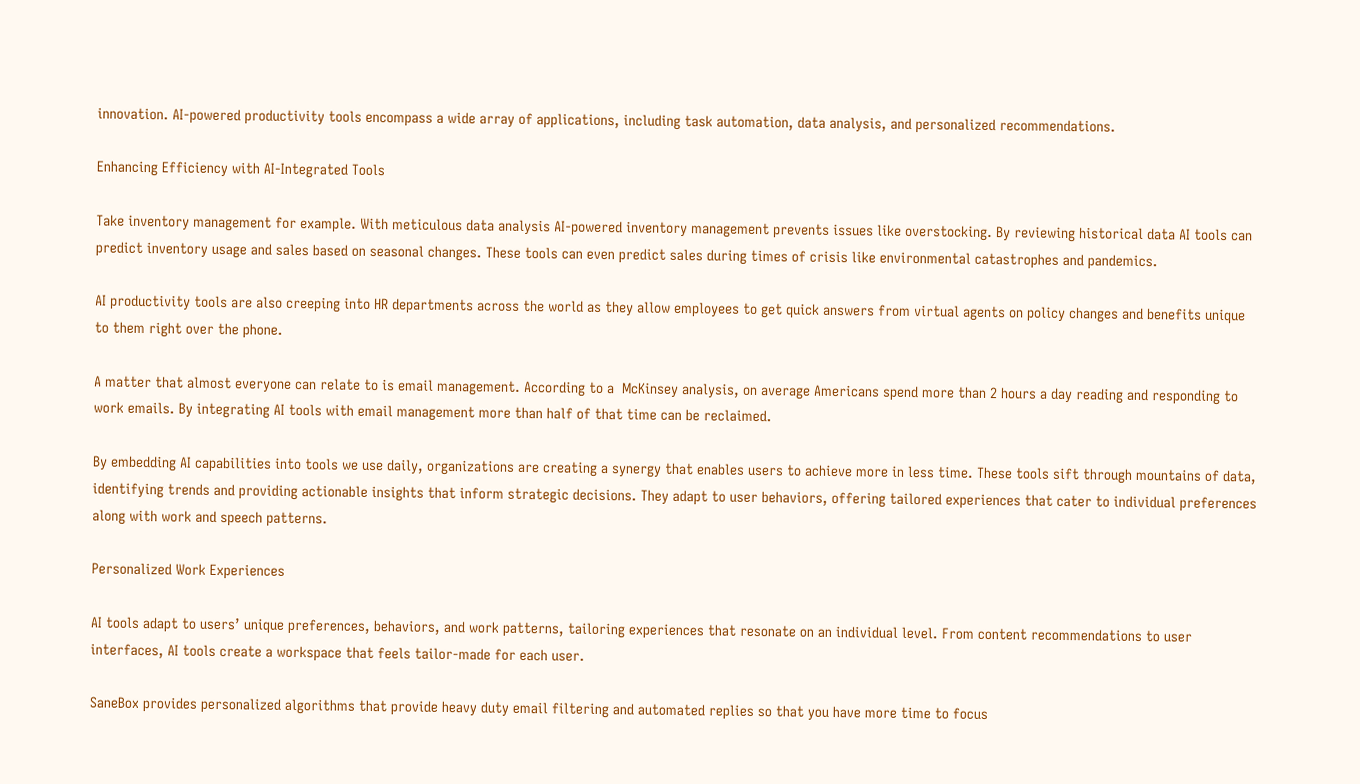innovation. AI-powered productivity tools encompass a wide array of applications, including task automation, data analysis, and personalized recommendations.

Enhancing Efficiency with AI-Integrated Tools

Take inventory management for example. With meticulous data analysis AI-powered inventory management prevents issues like overstocking. By reviewing historical data AI tools can predict inventory usage and sales based on seasonal changes. These tools can even predict sales during times of crisis like environmental catastrophes and pandemics.

AI productivity tools are also creeping into HR departments across the world as they allow employees to get quick answers from virtual agents on policy changes and benefits unique to them right over the phone.

A matter that almost everyone can relate to is email management. According to a  McKinsey analysis, on average Americans spend more than 2 hours a day reading and responding to work emails. By integrating AI tools with email management more than half of that time can be reclaimed.

By embedding AI capabilities into tools we use daily, organizations are creating a synergy that enables users to achieve more in less time. These tools sift through mountains of data, identifying trends and providing actionable insights that inform strategic decisions. They adapt to user behaviors, offering tailored experiences that cater to individual preferences along with work and speech patterns.

Personalized Work Experiences

AI tools adapt to users’ unique preferences, behaviors, and work patterns, tailoring experiences that resonate on an individual level. From content recommendations to user interfaces, AI tools create a workspace that feels tailor-made for each user.

SaneBox provides personalized algorithms that provide heavy duty email filtering and automated replies so that you have more time to focus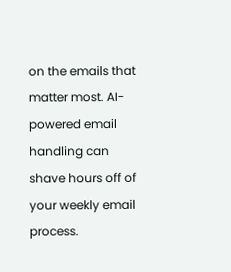on the emails that matter most. AI-powered email handling can shave hours off of your weekly email process.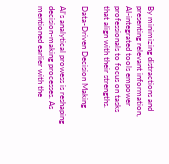By minimizing distractions and presenting relevant information, AI-integrated tools empower professionals to focus on tasks that align with their strengths.

Data-Driven Decision Making

AI’s analytical prowess is reshaping decision-making processes. As mentioned earlier with the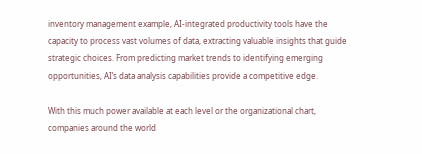inventory management example, AI-integrated productivity tools have the capacity to process vast volumes of data, extracting valuable insights that guide strategic choices. From predicting market trends to identifying emerging opportunities, AI’s data analysis capabilities provide a competitive edge.

With this much power available at each level or the organizational chart, companies around the world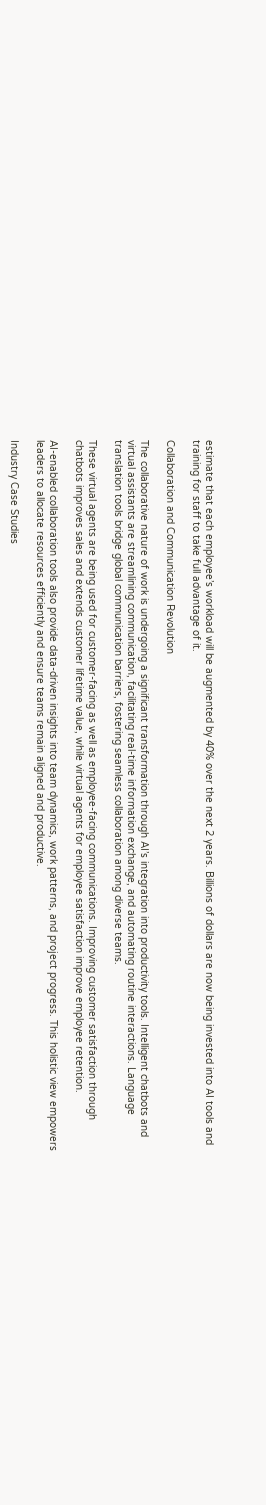estimate that each employee’s workload will be augmented by 40% over the next 2 years. Billions of dollars are now being invested into AI tools and training for staff to take full advantage of it.

Collaboration and Communication Revolution

The collaborative nature of work is undergoing a significant transformation through AI’s integration into productivity tools. Intelligent chatbots and virtual assistants are streamlining communication, facilitating real-time information exchange, and automating routine interactions. Language translation tools bridge global communication barriers, fostering seamless collaboration among diverse teams.

These virtual agents are being used for customer-facing as well as employee-facing communications. Improving customer satisfaction through chatbots improves sales and extends customer lifetime value, while virtual agents for employee satisfaction improve employee retention.

AI-enabled collaboration tools also provide data-driven insights into team dynamics, work patterns, and project progress. This holistic view empowers leaders to allocate resources efficiently and ensure teams remain aligned and productive.

Industry Case Studies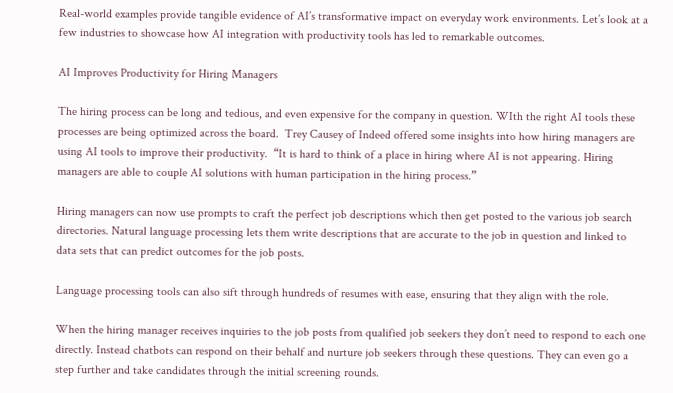Real-world examples provide tangible evidence of AI’s transformative impact on everyday work environments. Let’s look at a few industries to showcase how AI integration with productivity tools has led to remarkable outcomes.

AI Improves Productivity for Hiring Managers

The hiring process can be long and tedious, and even expensive for the company in question. WIth the right AI tools these processes are being optimized across the board.  Trey Causey of Indeed offered some insights into how hiring managers are using AI tools to improve their productivity.  “It is hard to think of a place in hiring where AI is not appearing. Hiring managers are able to couple AI solutions with human participation in the hiring process.”

Hiring managers can now use prompts to craft the perfect job descriptions which then get posted to the various job search directories. Natural language processing lets them write descriptions that are accurate to the job in question and linked to data sets that can predict outcomes for the job posts.

Language processing tools can also sift through hundreds of resumes with ease, ensuring that they align with the role.

When the hiring manager receives inquiries to the job posts from qualified job seekers they don’t need to respond to each one directly. Instead chatbots can respond on their behalf and nurture job seekers through these questions. They can even go a step further and take candidates through the initial screening rounds.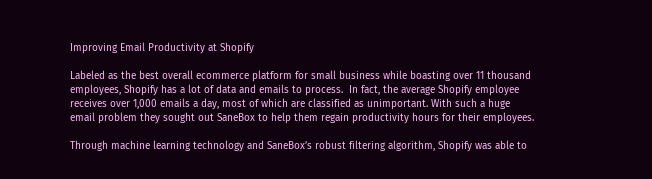Improving Email Productivity at Shopify

Labeled as the best overall ecommerce platform for small business while boasting over 11 thousand employees, Shopify has a lot of data and emails to process.  In fact, the average Shopify employee receives over 1,000 emails a day, most of which are classified as unimportant. With such a huge email problem they sought out SaneBox to help them regain productivity hours for their employees.

Through machine learning technology and SaneBox’s robust filtering algorithm, Shopify was able to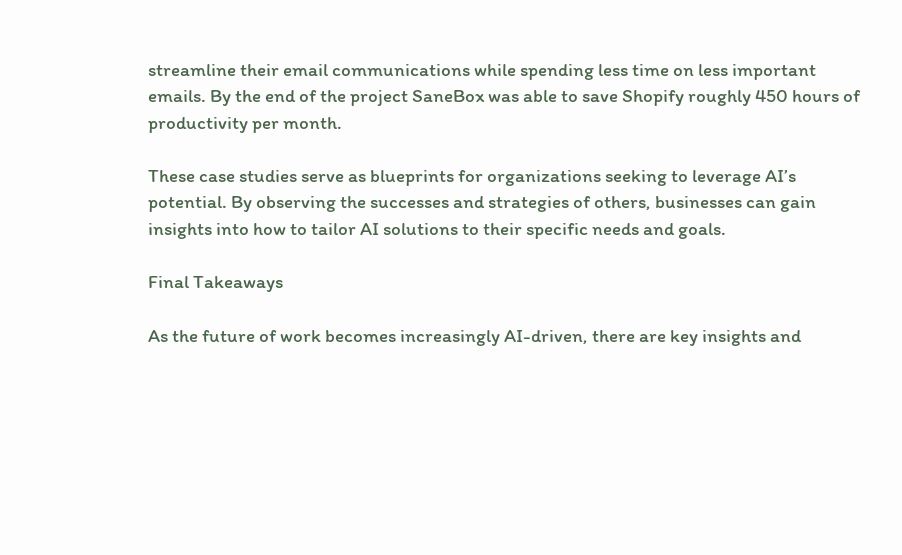streamline their email communications while spending less time on less important emails. By the end of the project SaneBox was able to save Shopify roughly 450 hours of productivity per month.

These case studies serve as blueprints for organizations seeking to leverage AI’s potential. By observing the successes and strategies of others, businesses can gain insights into how to tailor AI solutions to their specific needs and goals.

Final Takeaways

As the future of work becomes increasingly AI-driven, there are key insights and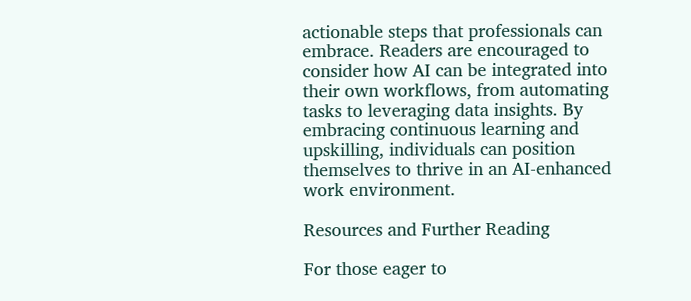actionable steps that professionals can embrace. Readers are encouraged to consider how AI can be integrated into their own workflows, from automating tasks to leveraging data insights. By embracing continuous learning and upskilling, individuals can position themselves to thrive in an AI-enhanced work environment.

Resources and Further Reading

For those eager to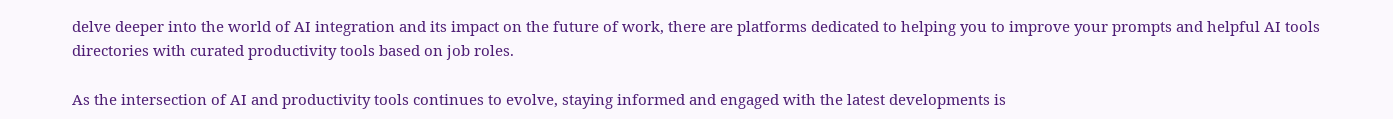delve deeper into the world of AI integration and its impact on the future of work, there are platforms dedicated to helping you to improve your prompts and helpful AI tools directories with curated productivity tools based on job roles.

As the intersection of AI and productivity tools continues to evolve, staying informed and engaged with the latest developments is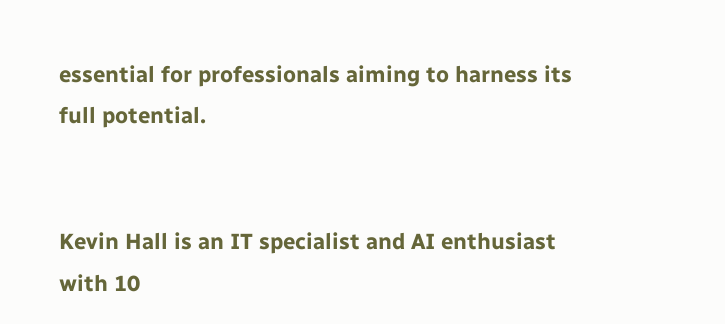essential for professionals aiming to harness its full potential.


Kevin Hall is an IT specialist and AI enthusiast with 10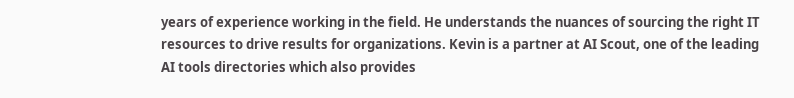years of experience working in the field. He understands the nuances of sourcing the right IT resources to drive results for organizations. Kevin is a partner at AI Scout, one of the leading AI tools directories which also provides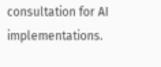consultation for AI implementations.